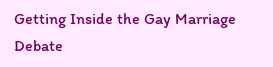Getting Inside the Gay Marriage Debate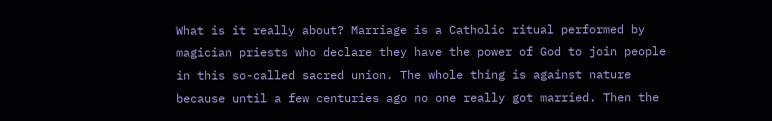What is it really about? Marriage is a Catholic ritual performed by magician priests who declare they have the power of God to join people in this so-called sacred union. The whole thing is against nature because until a few centuries ago no one really got married. Then the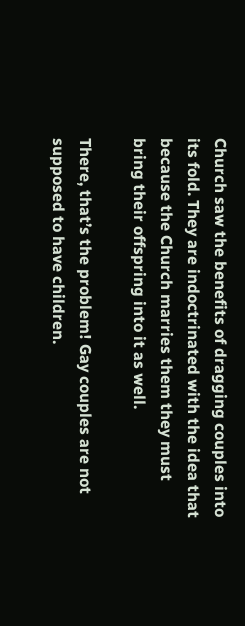Church saw the benefits of dragging couples into its fold. They are indoctrinated with the idea that because the Church marries them they must bring their offspring into it as well.

There, that’s the problem! Gay couples are not supposed to have children.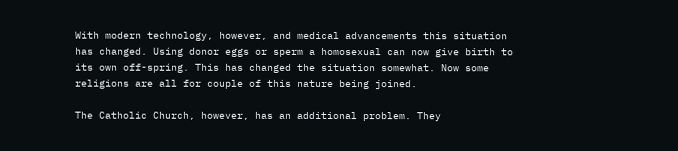With modern technology, however, and medical advancements this situation has changed. Using donor eggs or sperm a homosexual can now give birth to its own off-spring. This has changed the situation somewhat. Now some religions are all for couple of this nature being joined.

The Catholic Church, however, has an additional problem. They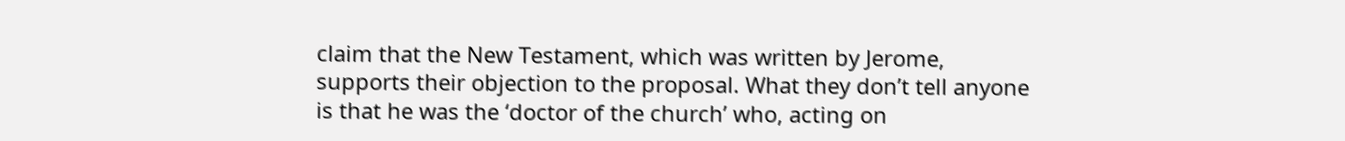claim that the New Testament, which was written by Jerome, supports their objection to the proposal. What they don’t tell anyone is that he was the ‘doctor of the church’ who, acting on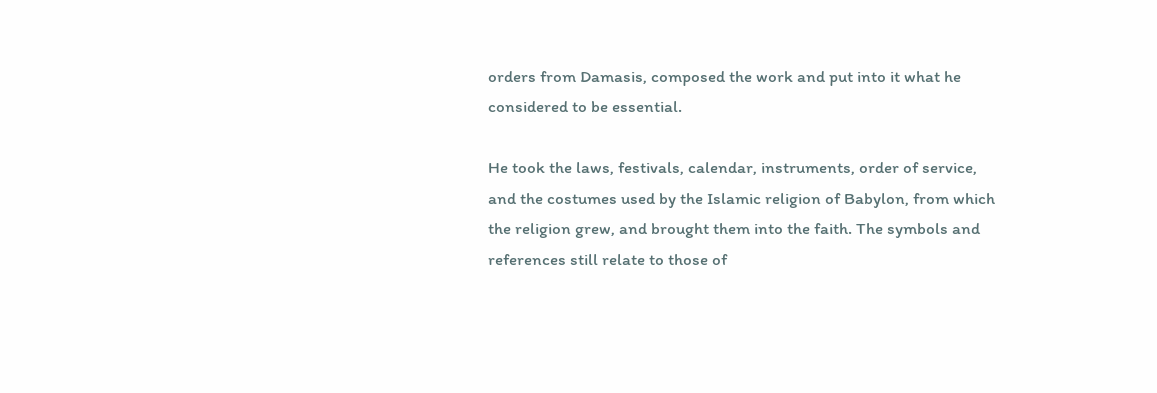orders from Damasis, composed the work and put into it what he considered to be essential.

He took the laws, festivals, calendar, instruments, order of service, and the costumes used by the Islamic religion of Babylon, from which the religion grew, and brought them into the faith. The symbols and references still relate to those of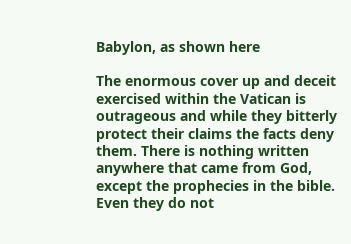Babylon, as shown here

The enormous cover up and deceit exercised within the Vatican is outrageous and while they bitterly protect their claims the facts deny them. There is nothing written anywhere that came from God, except the prophecies in the bible. Even they do not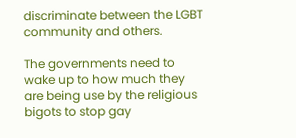discriminate between the LGBT community and others.

The governments need to wake up to how much they are being use by the religious bigots to stop gay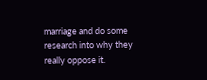marriage and do some research into why they really oppose it.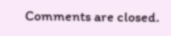Comments are closed.